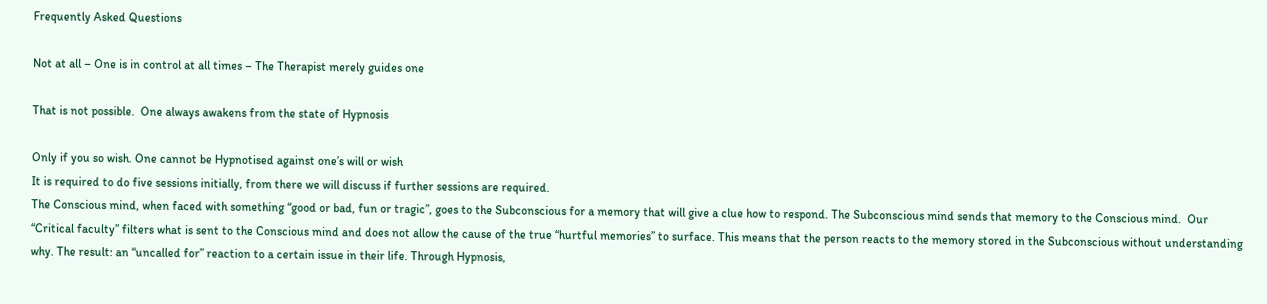Frequently Asked Questions

Not at all – One is in control at all times – The Therapist merely guides one

That is not possible.  One always awakens from the state of Hypnosis

Only if you so wish. One cannot be Hypnotised against one’s will or wish
It is required to do five sessions initially, from there we will discuss if further sessions are required.
The Conscious mind, when faced with something “good or bad, fun or tragic”, goes to the Subconscious for a memory that will give a clue how to respond. The Subconscious mind sends that memory to the Conscious mind.  Our “Critical faculty” filters what is sent to the Conscious mind and does not allow the cause of the true “hurtful memories” to surface. This means that the person reacts to the memory stored in the Subconscious without understanding why. The result: an “uncalled for” reaction to a certain issue in their life. Through Hypnosis,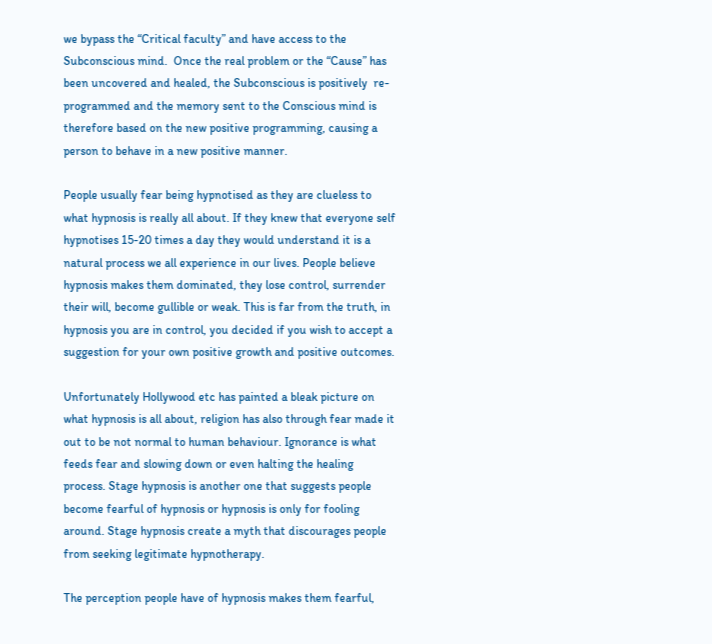we bypass the “Critical faculty” and have access to the Subconscious mind.  Once the real problem or the “Cause” has been uncovered and healed, the Subconscious is positively  re-programmed and the memory sent to the Conscious mind is therefore based on the new positive programming, causing a person to behave in a new positive manner.

People usually fear being hypnotised as they are clueless to what hypnosis is really all about. If they knew that everyone self hypnotises 15-20 times a day they would understand it is a natural process we all experience in our lives. People believe hypnosis makes them dominated, they lose control, surrender their will, become gullible or weak. This is far from the truth, in hypnosis you are in control, you decided if you wish to accept a suggestion for your own positive growth and positive outcomes.

Unfortunately Hollywood etc has painted a bleak picture on what hypnosis is all about, religion has also through fear made it out to be not normal to human behaviour. Ignorance is what feeds fear and slowing down or even halting the healing process. Stage hypnosis is another one that suggests people become fearful of hypnosis or hypnosis is only for fooling around. Stage hypnosis create a myth that discourages people from seeking legitimate hypnotherapy.

The perception people have of hypnosis makes them fearful,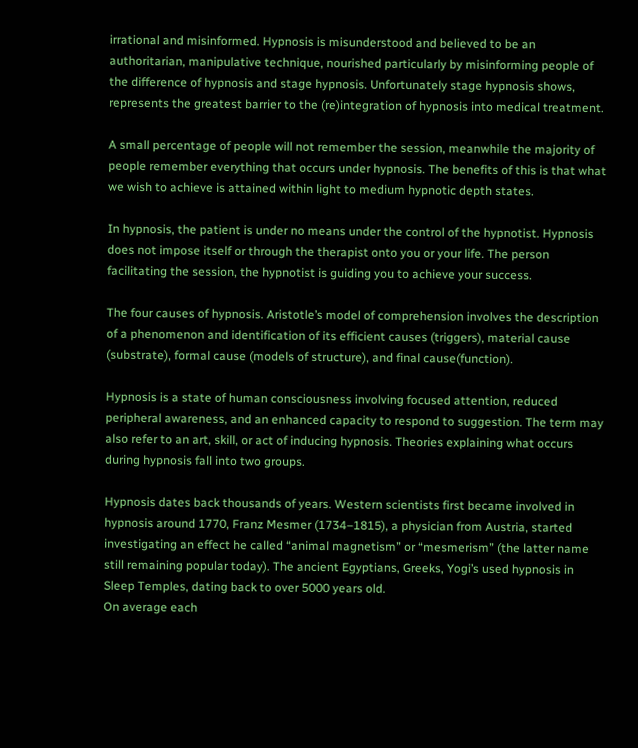irrational and misinformed. Hypnosis is misunderstood and believed to be an authoritarian, manipulative technique, nourished particularly by misinforming people of the difference of hypnosis and stage hypnosis. Unfortunately stage hypnosis shows, represents the greatest barrier to the (re)integration of hypnosis into medical treatment.

A small percentage of people will not remember the session, meanwhile the majority of people remember everything that occurs under hypnosis. The benefits of this is that what we wish to achieve is attained within light to medium hypnotic depth states.

In hypnosis, the patient is under no means under the control of the hypnotist. Hypnosis does not impose itself or through the therapist onto you or your life. The person facilitating the session, the hypnotist is guiding you to achieve your success.

The four causes of hypnosis. Aristotle’s model of comprehension involves the description of a phenomenon and identification of its efficient causes (triggers), material cause (substrate), formal cause (models of structure), and final cause(function).

Hypnosis is a state of human consciousness involving focused attention, reduced peripheral awareness, and an enhanced capacity to respond to suggestion. The term may also refer to an art, skill, or act of inducing hypnosis. Theories explaining what occurs during hypnosis fall into two groups.

Hypnosis dates back thousands of years. Western scientists first became involved in hypnosis around 1770, Franz Mesmer (1734–1815), a physician from Austria, started investigating an effect he called “animal magnetism” or “mesmerism” (the latter name still remaining popular today). The ancient Egyptians, Greeks, Yogi’s used hypnosis in Sleep Temples, dating back to over 5000 years old.
On average each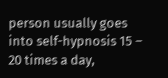person usually goes into self-hypnosis 15 – 20 times a day,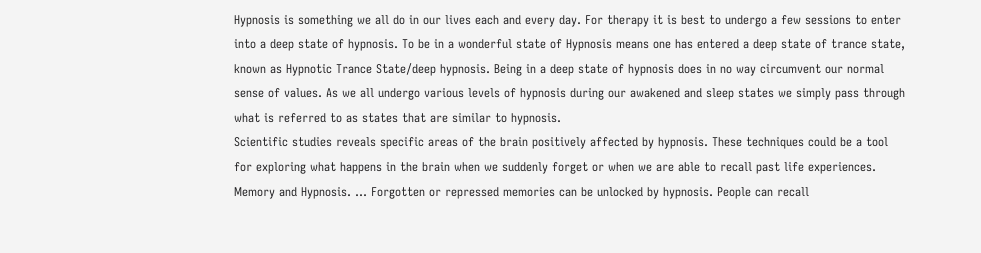Hypnosis is something we all do in our lives each and every day. For therapy it is best to undergo a few sessions to enter into a deep state of hypnosis. To be in a wonderful state of Hypnosis means one has entered a deep state of trance state, known as Hypnotic Trance State/deep hypnosis. Being in a deep state of hypnosis does in no way circumvent our normal sense of values. As we all undergo various levels of hypnosis during our awakened and sleep states we simply pass through what is referred to as states that are similar to hypnosis.
Scientific studies reveals specific areas of the brain positively affected by hypnosis. These techniques could be a tool for exploring what happens in the brain when we suddenly forget or when we are able to recall past life experiences. Memory and Hypnosis. … Forgotten or repressed memories can be unlocked by hypnosis. People can recall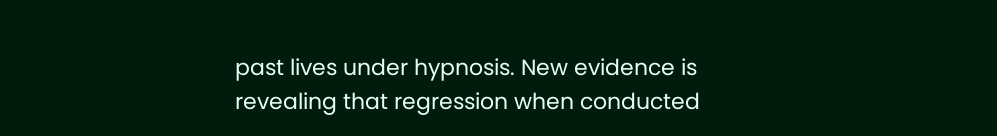past lives under hypnosis. New evidence is revealing that regression when conducted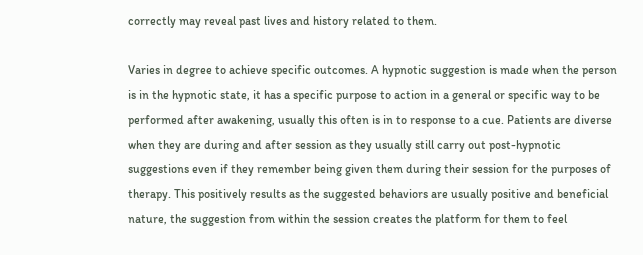correctly may reveal past lives and history related to them.

Varies in degree to achieve specific outcomes. A hypnotic suggestion is made when the person is in the hypnotic state, it has a specific purpose to action in a general or specific way to be performed after awakening, usually this often is in to response to a cue. Patients are diverse when they are during and after session as they usually still carry out post-hypnotic suggestions even if they remember being given them during their session for the purposes of therapy. This positively results as the suggested behaviors are usually positive and beneficial nature, the suggestion from within the session creates the platform for them to feel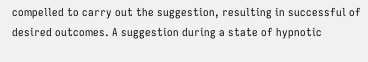compelled to carry out the suggestion, resulting in successful of desired outcomes. A suggestion during a state of hypnotic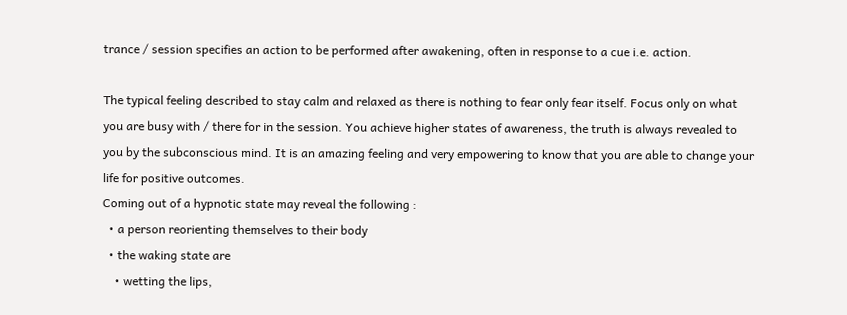trance / session specifies an action to be performed after awakening, often in response to a cue i.e. action.

The typical feeling described to stay calm and relaxed as there is nothing to fear only fear itself. Focus only on what you are busy with / there for in the session. You achieve higher states of awareness, the truth is always revealed to you by the subconscious mind. It is an amazing feeling and very empowering to know that you are able to change your life for positive outcomes.
Coming out of a hypnotic state may reveal the following :
  • a person reorienting themselves to their body
  • the waking state are
    • wetting the lips,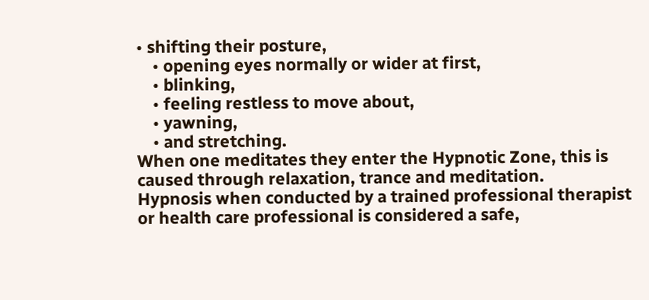• shifting their posture,
    • opening eyes normally or wider at first,
    • blinking,
    • feeling restless to move about,
    • yawning,
    • and stretching.
When one meditates they enter the Hypnotic Zone, this is caused through relaxation, trance and meditation.
Hypnosis when conducted by a trained professional therapist or health care professional is considered a safe,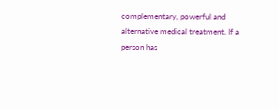complementary, powerful and alternative medical treatment. If a person has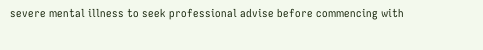severe mental illness to seek professional advise before commencing with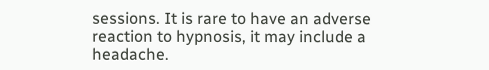sessions. It is rare to have an adverse reaction to hypnosis, it may include a headache.